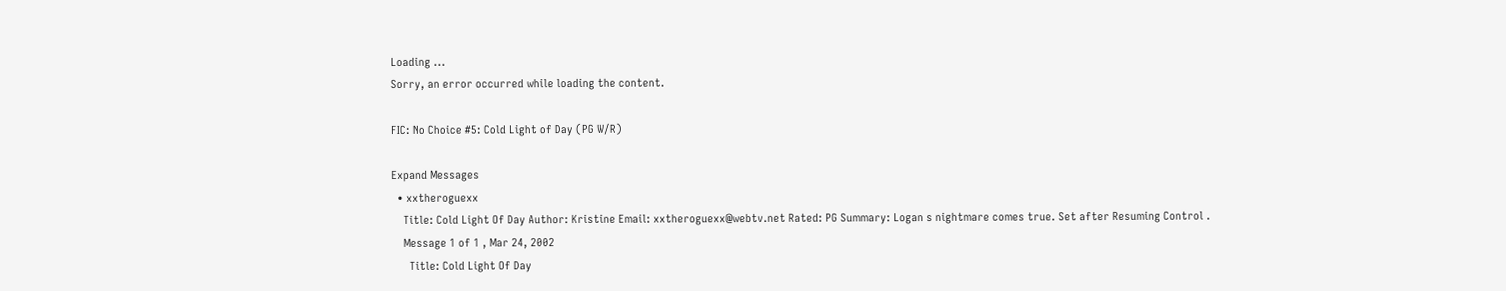Loading ...
Sorry, an error occurred while loading the content.

FIC: No Choice #5: Cold Light of Day (PG W/R)

Expand Messages
  • xxtheroguexx
    Title: Cold Light Of Day Author: Kristine Email: xxtheroguexx@webtv.net Rated: PG Summary: Logan s nightmare comes true. Set after Resuming Control .
    Message 1 of 1 , Mar 24, 2002
      Title: Cold Light Of Day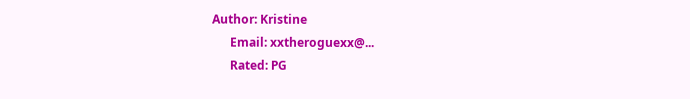Author: Kristine
      Email: xxtheroguexx@...
      Rated: PG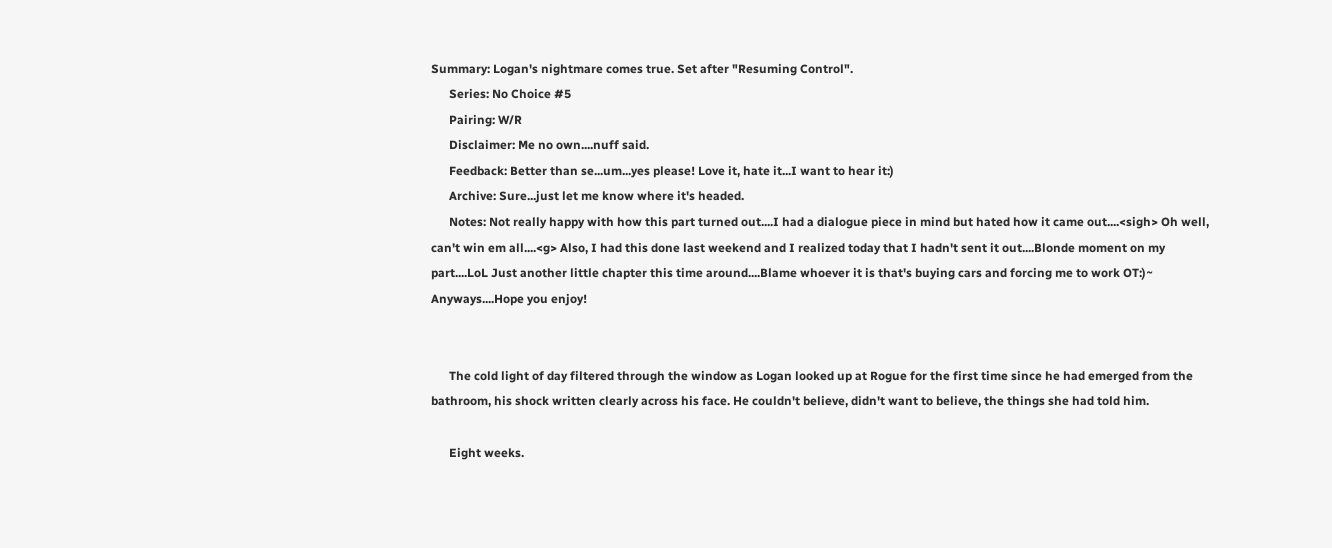Summary: Logan's nightmare comes true. Set after "Resuming Control".
      Series: No Choice #5
      Pairing: W/R
      Disclaimer: Me no own....nuff said.
      Feedback: Better than se...um...yes please! Love it, hate it...I want to hear it:)
      Archive: Sure...just let me know where it's headed.
      Notes: Not really happy with how this part turned out....I had a dialogue piece in mind but hated how it came out....<sigh> Oh well, can't win em all....<g> Also, I had this done last weekend and I realized today that I hadn't sent it out....Blonde moment on my part....LoL Just another little chapter this time around....Blame whoever it is that's buying cars and forcing me to work OT:)~ Anyways....Hope you enjoy!


      The cold light of day filtered through the window as Logan looked up at Rogue for the first time since he had emerged from the bathroom, his shock written clearly across his face. He couldn't believe, didn't want to believe, the things she had told him.

      Eight weeks.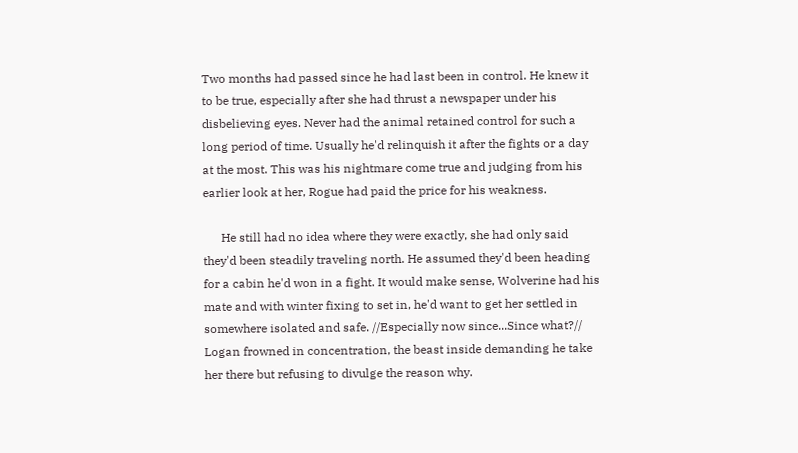Two months had passed since he had last been in control. He knew it to be true, especially after she had thrust a newspaper under his disbelieving eyes. Never had the animal retained control for such a long period of time. Usually he'd relinquish it after the fights or a day at the most. This was his nightmare come true and judging from his earlier look at her, Rogue had paid the price for his weakness.

      He still had no idea where they were exactly, she had only said they'd been steadily traveling north. He assumed they'd been heading for a cabin he'd won in a fight. It would make sense, Wolverine had his mate and with winter fixing to set in, he'd want to get her settled in somewhere isolated and safe. //Especially now since...Since what?// Logan frowned in concentration, the beast inside demanding he take her there but refusing to divulge the reason why.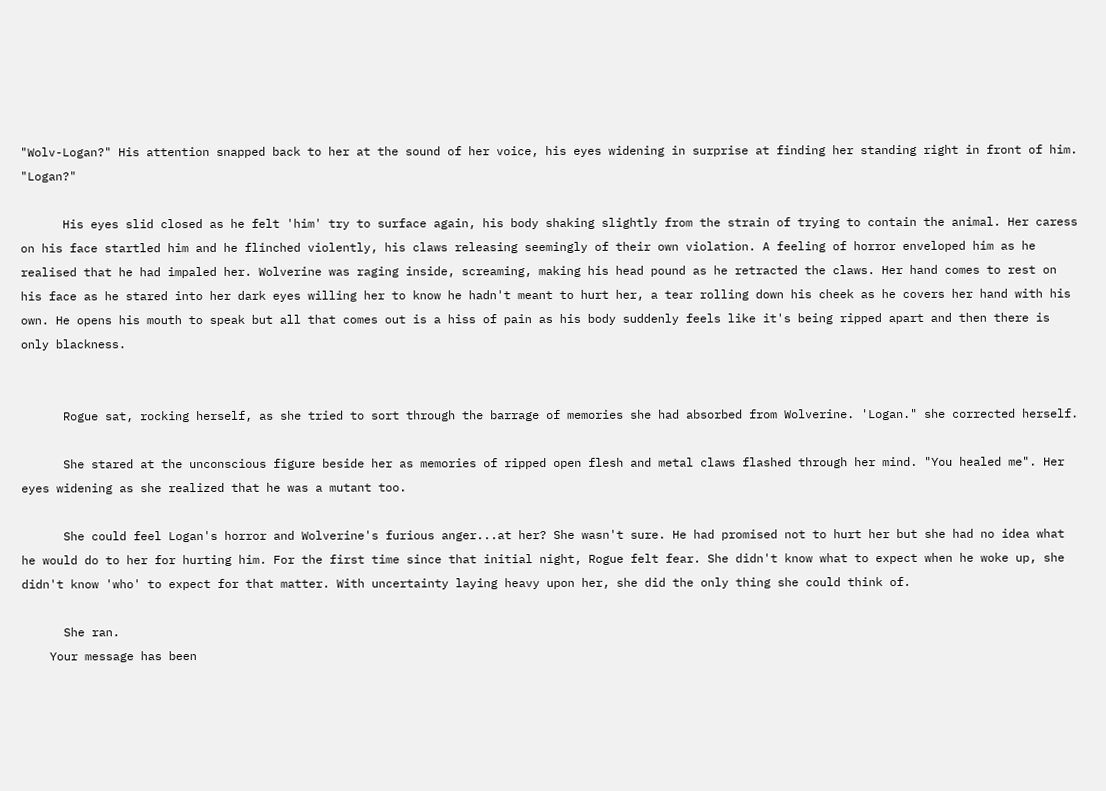"Wolv-Logan?" His attention snapped back to her at the sound of her voice, his eyes widening in surprise at finding her standing right in front of him. "Logan?"

      His eyes slid closed as he felt 'him' try to surface again, his body shaking slightly from the strain of trying to contain the animal. Her caress on his face startled him and he flinched violently, his claws releasing seemingly of their own violation. A feeling of horror enveloped him as he realised that he had impaled her. Wolverine was raging inside, screaming, making his head pound as he retracted the claws. Her hand comes to rest on his face as he stared into her dark eyes willing her to know he hadn't meant to hurt her, a tear rolling down his cheek as he covers her hand with his own. He opens his mouth to speak but all that comes out is a hiss of pain as his body suddenly feels like it's being ripped apart and then there is only blackness.


      Rogue sat, rocking herself, as she tried to sort through the barrage of memories she had absorbed from Wolverine. 'Logan." she corrected herself.

      She stared at the unconscious figure beside her as memories of ripped open flesh and metal claws flashed through her mind. "You healed me". Her eyes widening as she realized that he was a mutant too.

      She could feel Logan's horror and Wolverine's furious anger...at her? She wasn't sure. He had promised not to hurt her but she had no idea what he would do to her for hurting him. For the first time since that initial night, Rogue felt fear. She didn't know what to expect when he woke up, she didn't know 'who' to expect for that matter. With uncertainty laying heavy upon her, she did the only thing she could think of.

      She ran.
    Your message has been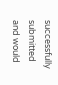successfully submitted and would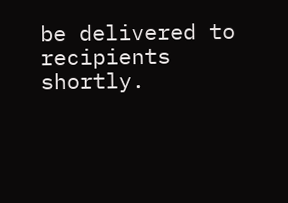be delivered to recipients shortly.